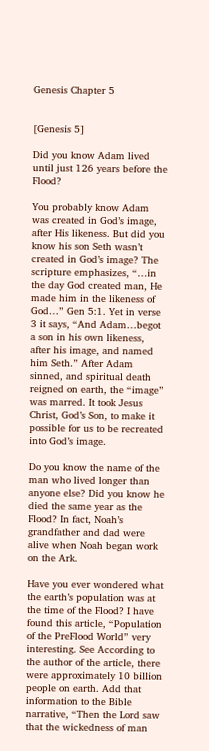Genesis Chapter 5


[Genesis 5]

Did you know Adam lived until just 126 years before the Flood?

You probably know Adam was created in God’s image, after His likeness. But did you know his son Seth wasn’t created in God’s image? The scripture emphasizes, “…in the day God created man, He made him in the likeness of God…” Gen 5:1. Yet in verse 3 it says, “And Adam…begot a son in his own likeness, after his image, and named him Seth.” After Adam sinned, and spiritual death reigned on earth, the “image” was marred. It took Jesus Christ, God’s Son, to make it possible for us to be recreated into God’s image.

Do you know the name of the man who lived longer than anyone else? Did you know he died the same year as the Flood? In fact, Noah’s grandfather and dad were alive when Noah began work on the Ark.

Have you ever wondered what the earth’s population was at the time of the Flood? I have found this article, “Population of the PreFlood World” very interesting. See According to the author of the article, there were approximately 10 billion people on earth. Add that information to the Bible narrative, “Then the Lord saw that the wickedness of man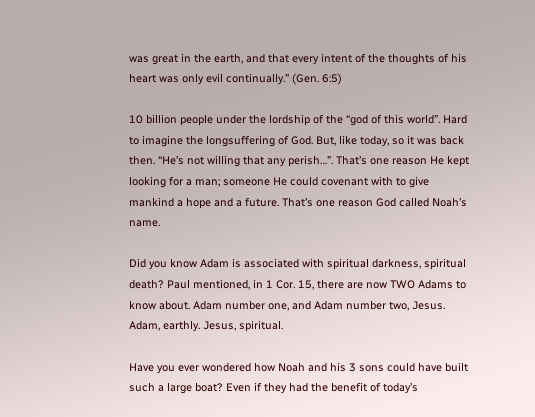was great in the earth, and that every intent of the thoughts of his heart was only evil continually.” (Gen. 6:5)

10 billion people under the lordship of the “god of this world”. Hard to imagine the longsuffering of God. But, like today, so it was back then. “He’s not willing that any perish…”. That’s one reason He kept looking for a man; someone He could covenant with to give mankind a hope and a future. That’s one reason God called Noah’s name.

Did you know Adam is associated with spiritual darkness, spiritual death? Paul mentioned, in 1 Cor. 15, there are now TWO Adams to know about. Adam number one, and Adam number two, Jesus. Adam, earthly. Jesus, spiritual.

Have you ever wondered how Noah and his 3 sons could have built such a large boat? Even if they had the benefit of today’s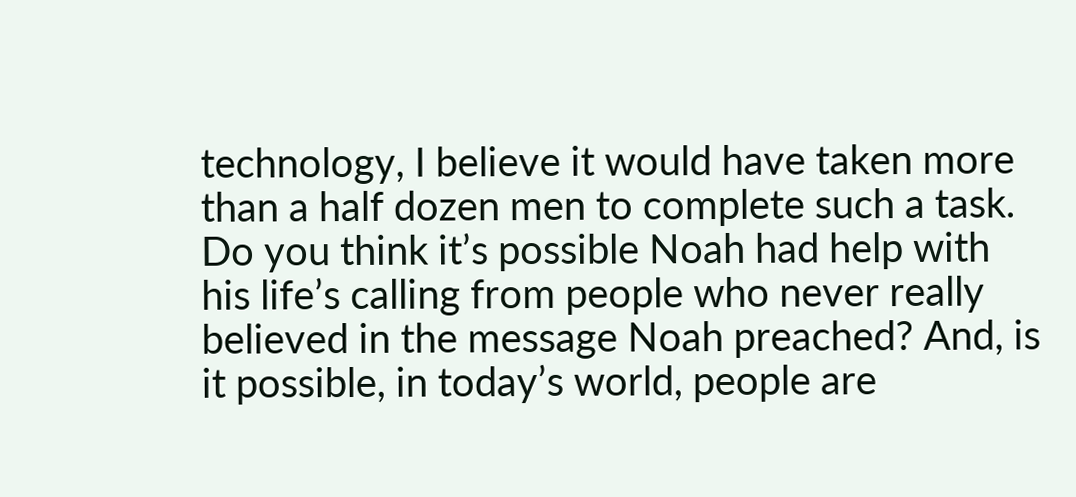technology, I believe it would have taken more than a half dozen men to complete such a task. Do you think it’s possible Noah had help with his life’s calling from people who never really believed in the message Noah preached? And, is it possible, in today’s world, people are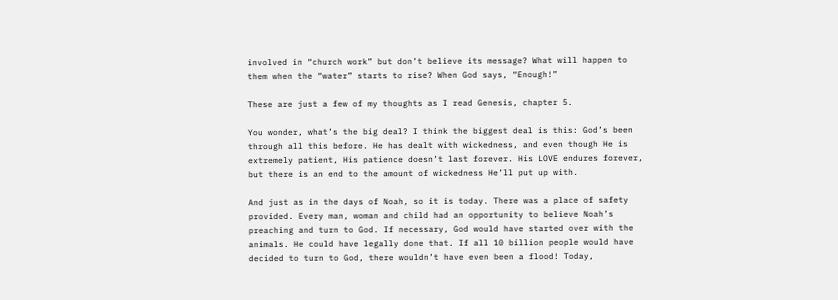involved in “church work” but don’t believe its message? What will happen to them when the “water” starts to rise? When God says, “Enough!”

These are just a few of my thoughts as I read Genesis, chapter 5.

You wonder, what’s the big deal? I think the biggest deal is this: God’s been through all this before. He has dealt with wickedness, and even though He is extremely patient, His patience doesn’t last forever. His LOVE endures forever, but there is an end to the amount of wickedness He’ll put up with.

And just as in the days of Noah, so it is today. There was a place of safety provided. Every man, woman and child had an opportunity to believe Noah’s preaching and turn to God. If necessary, God would have started over with the animals. He could have legally done that. If all 10 billion people would have decided to turn to God, there wouldn’t have even been a flood! Today,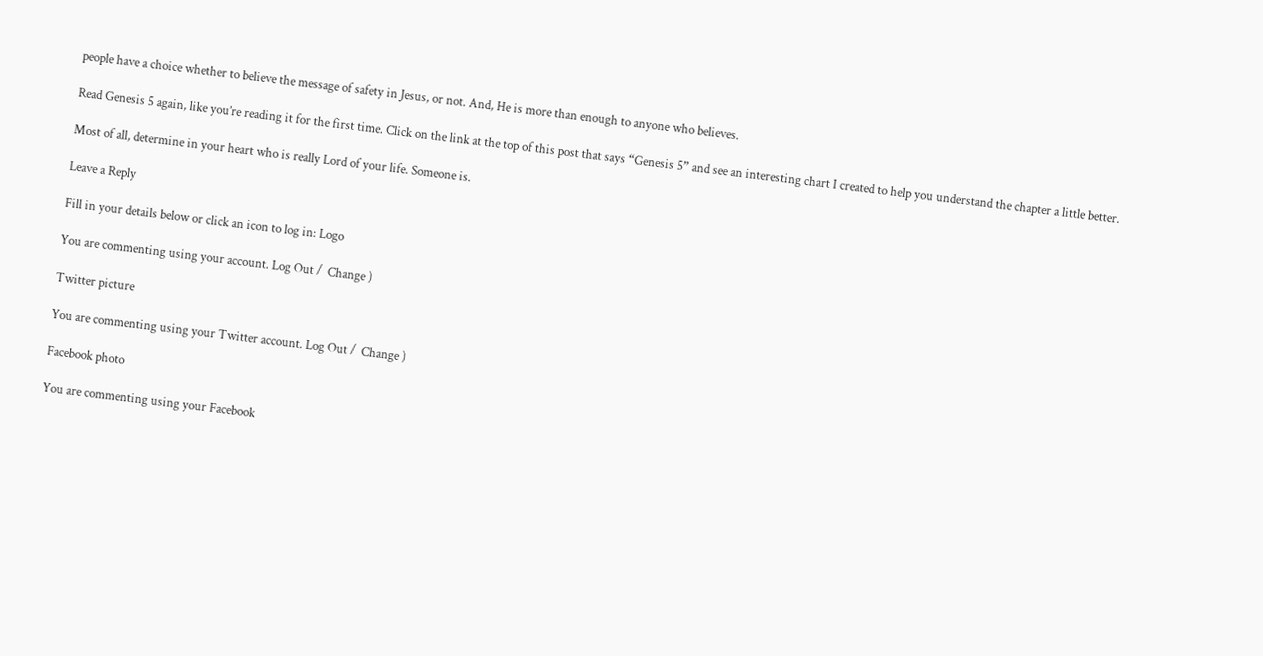people have a choice whether to believe the message of safety in Jesus, or not. And, He is more than enough to anyone who believes.

Read Genesis 5 again, like you’re reading it for the first time. Click on the link at the top of this post that says “Genesis 5” and see an interesting chart I created to help you understand the chapter a little better.

Most of all, determine in your heart who is really Lord of your life. Someone is.

Leave a Reply

Fill in your details below or click an icon to log in: Logo

You are commenting using your account. Log Out /  Change )

Twitter picture

You are commenting using your Twitter account. Log Out /  Change )

Facebook photo

You are commenting using your Facebook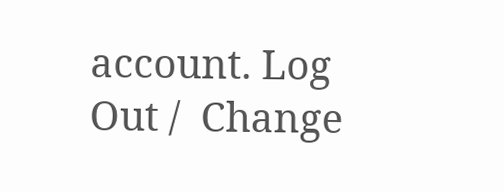account. Log Out /  Change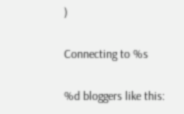)

Connecting to %s

%d bloggers like this: